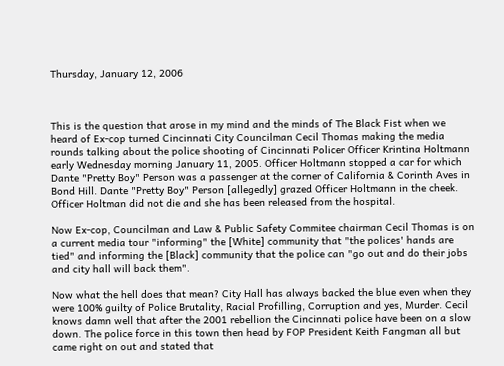Thursday, January 12, 2006



This is the question that arose in my mind and the minds of The Black Fist when we heard of Ex-cop turned Cincinnati City Councilman Cecil Thomas making the media rounds talking about the police shooting of Cincinnati Policer Officer Krintina Holtmann early Wednesday morning January 11, 2005. Officer Holtmann stopped a car for which Dante "Pretty Boy" Person was a passenger at the corner of California & Corinth Aves in Bond Hill. Dante "Pretty Boy" Person [allegedly] grazed Officer Holtmann in the cheek. Officer Holtman did not die and she has been released from the hospital.

Now Ex-cop, Councilman and Law & Public Safety Commitee chairman Cecil Thomas is on a current media tour "informing" the [White] community that "the polices' hands are tied" and informing the [Black] community that the police can "go out and do their jobs and city hall will back them".

Now what the hell does that mean? City Hall has always backed the blue even when they were 100% guilty of Police Brutality, Racial Profilling, Corruption and yes, Murder. Cecil knows damn well that after the 2001 rebellion the Cincinnati police have been on a slow down. The police force in this town then head by FOP President Keith Fangman all but came right on out and stated that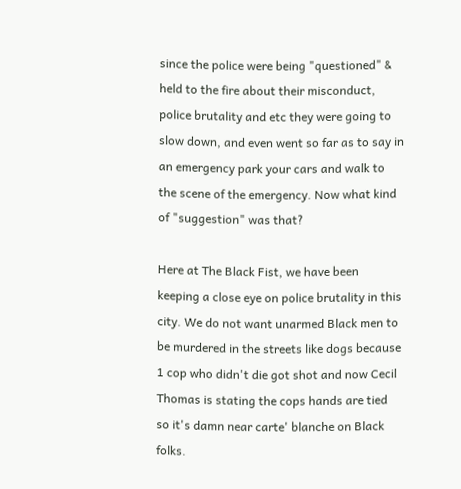since the police were being "questioned" & held to the fire about their misconduct, police brutality and etc they were going to slow down, and even went so far as to say in an emergency park your cars and walk to the scene of the emergency. Now what kind of "suggestion" was that?

Here at The Black Fist, we have been keeping a close eye on police brutality in this city. We do not want unarmed Black men to be murdered in the streets like dogs because 1 cop who didn't die got shot and now Cecil Thomas is stating the cops hands are tied so it's damn near carte' blanche on Black folks.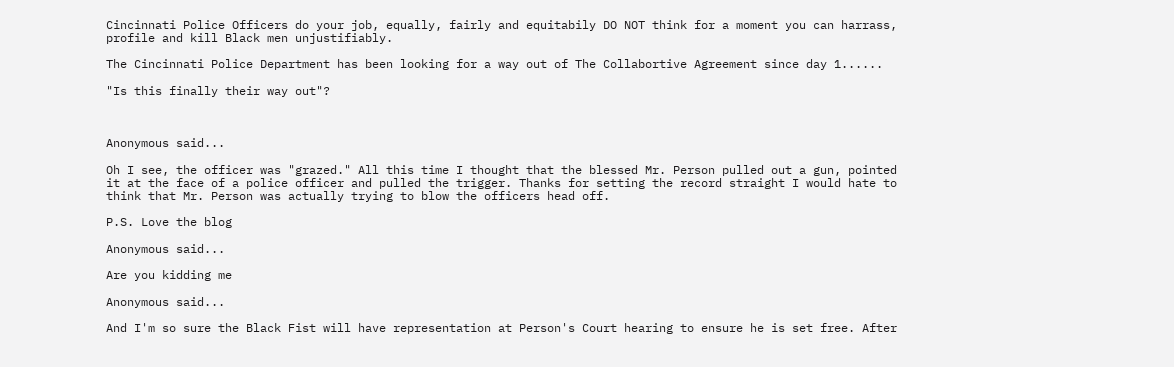Cincinnati Police Officers do your job, equally, fairly and equitabily DO NOT think for a moment you can harrass, profile and kill Black men unjustifiably.

The Cincinnati Police Department has been looking for a way out of The Collabortive Agreement since day 1......

"Is this finally their way out"?



Anonymous said...

Oh I see, the officer was "grazed." All this time I thought that the blessed Mr. Person pulled out a gun, pointed it at the face of a police officer and pulled the trigger. Thanks for setting the record straight I would hate to think that Mr. Person was actually trying to blow the officers head off.

P.S. Love the blog

Anonymous said...

Are you kidding me

Anonymous said...

And I'm so sure the Black Fist will have representation at Person's Court hearing to ensure he is set free. After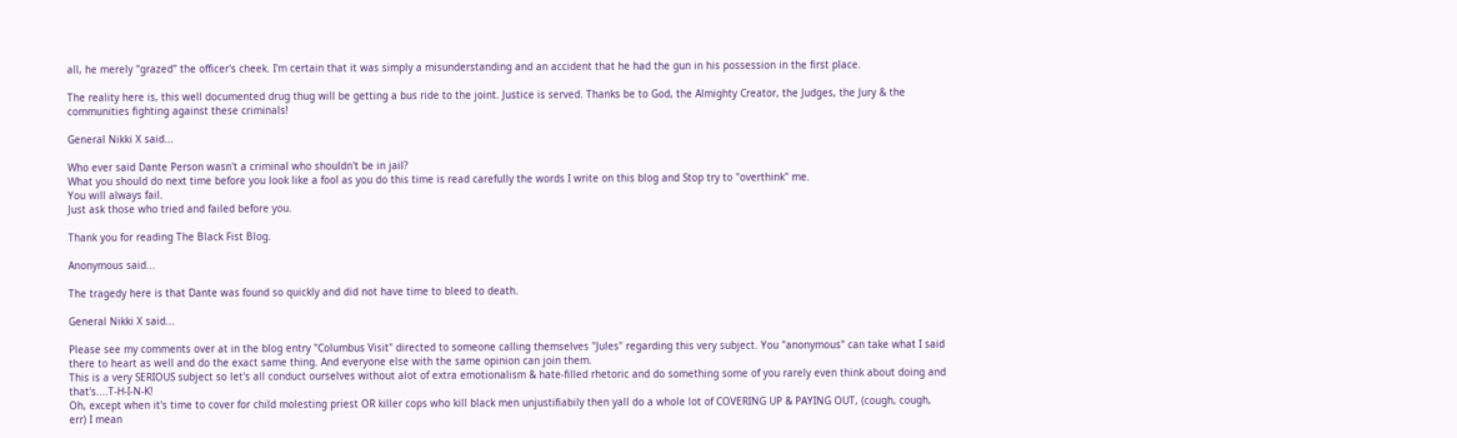all, he merely "grazed" the officer's cheek. I'm certain that it was simply a misunderstanding and an accident that he had the gun in his possession in the first place.

The reality here is, this well documented drug thug will be getting a bus ride to the joint. Justice is served. Thanks be to God, the Almighty Creator, the Judges, the Jury & the communities fighting against these criminals!

General Nikki X said...

Who ever said Dante Person wasn't a criminal who shouldn't be in jail?
What you should do next time before you look like a fool as you do this time is read carefully the words I write on this blog and Stop try to "overthink" me.
You will always fail.
Just ask those who tried and failed before you.

Thank you for reading The Black Fist Blog.

Anonymous said...

The tragedy here is that Dante was found so quickly and did not have time to bleed to death.

General Nikki X said...

Please see my comments over at in the blog entry "Columbus Visit" directed to someone calling themselves "Jules" regarding this very subject. You "anonymous" can take what I said there to heart as well and do the exact same thing. And everyone else with the same opinion can join them.
This is a very SERIOUS subject so let's all conduct ourselves without alot of extra emotionalism & hate-filled rhetoric and do something some of you rarely even think about doing and that's....T-H-I-N-K!
Oh, except when it's time to cover for child molesting priest OR killer cops who kill black men unjustifiabily then yall do a whole lot of COVERING UP & PAYING OUT, (cough, cough, err) I mean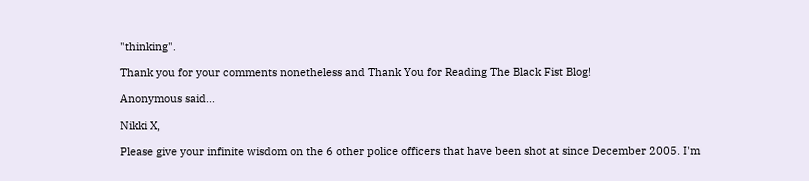"thinking".

Thank you for your comments nonetheless and Thank You for Reading The Black Fist Blog!

Anonymous said...

Nikki X,

Please give your infinite wisdom on the 6 other police officers that have been shot at since December 2005. I'm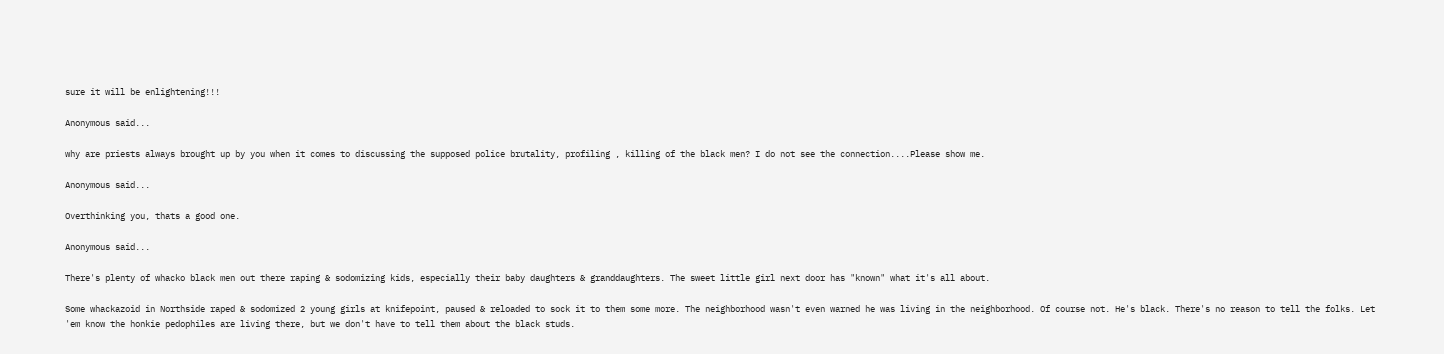sure it will be enlightening!!!

Anonymous said...

why are priests always brought up by you when it comes to discussing the supposed police brutality, profiling , killing of the black men? I do not see the connection....Please show me.

Anonymous said...

Overthinking you, thats a good one.

Anonymous said...

There's plenty of whacko black men out there raping & sodomizing kids, especially their baby daughters & granddaughters. The sweet little girl next door has "known" what it's all about.

Some whackazoid in Northside raped & sodomized 2 young girls at knifepoint, paused & reloaded to sock it to them some more. The neighborhood wasn't even warned he was living in the neighborhood. Of course not. He's black. There's no reason to tell the folks. Let 'em know the honkie pedophiles are living there, but we don't have to tell them about the black studs.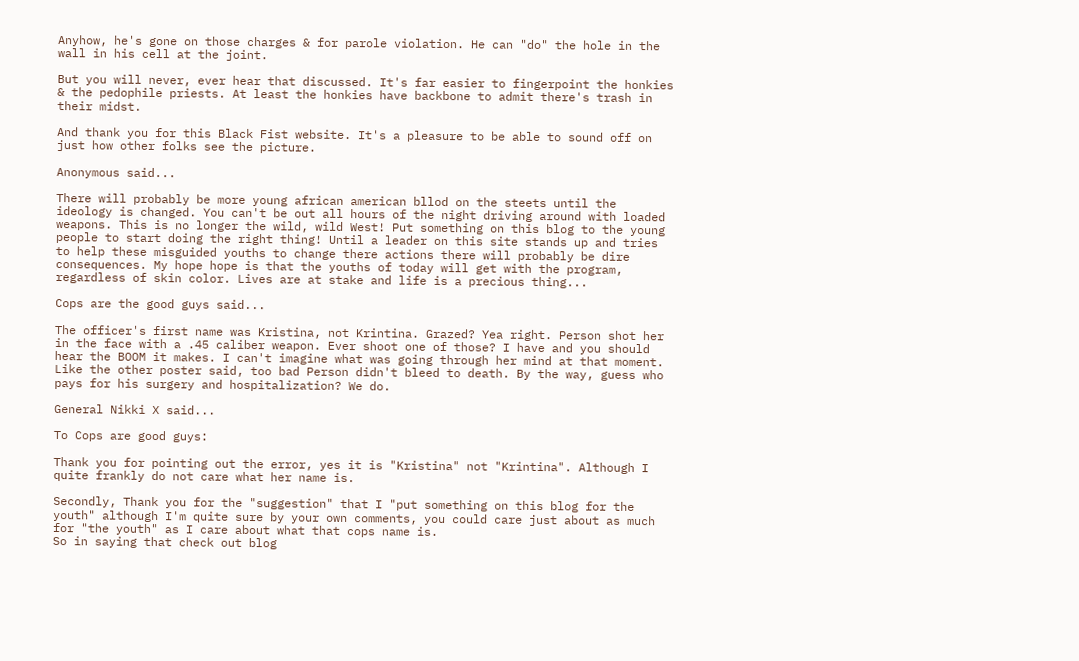Anyhow, he's gone on those charges & for parole violation. He can "do" the hole in the wall in his cell at the joint.

But you will never, ever hear that discussed. It's far easier to fingerpoint the honkies & the pedophile priests. At least the honkies have backbone to admit there's trash in their midst.

And thank you for this Black Fist website. It's a pleasure to be able to sound off on just how other folks see the picture.

Anonymous said...

There will probably be more young african american bllod on the steets until the ideology is changed. You can't be out all hours of the night driving around with loaded weapons. This is no longer the wild, wild West! Put something on this blog to the young people to start doing the right thing! Until a leader on this site stands up and tries to help these misguided youths to change there actions there will probably be dire consequences. My hope hope is that the youths of today will get with the program, regardless of skin color. Lives are at stake and life is a precious thing...

Cops are the good guys said...

The officer's first name was Kristina, not Krintina. Grazed? Yea right. Person shot her in the face with a .45 caliber weapon. Ever shoot one of those? I have and you should hear the BOOM it makes. I can't imagine what was going through her mind at that moment. Like the other poster said, too bad Person didn't bleed to death. By the way, guess who pays for his surgery and hospitalization? We do.

General Nikki X said...

To Cops are good guys:

Thank you for pointing out the error, yes it is "Kristina" not "Krintina". Although I quite frankly do not care what her name is.

Secondly, Thank you for the "suggestion" that I "put something on this blog for the youth" although I'm quite sure by your own comments, you could care just about as much for "the youth" as I care about what that cops name is.
So in saying that check out blog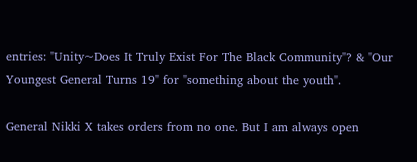entries: "Unity~Does It Truly Exist For The Black Community"? & "Our Youngest General Turns 19" for "something about the youth".

General Nikki X takes orders from no one. But I am always open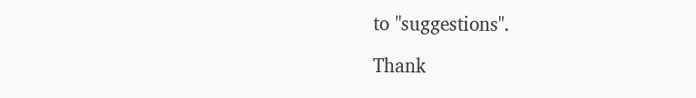to "suggestions".

Thank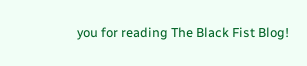you for reading The Black Fist Blog!